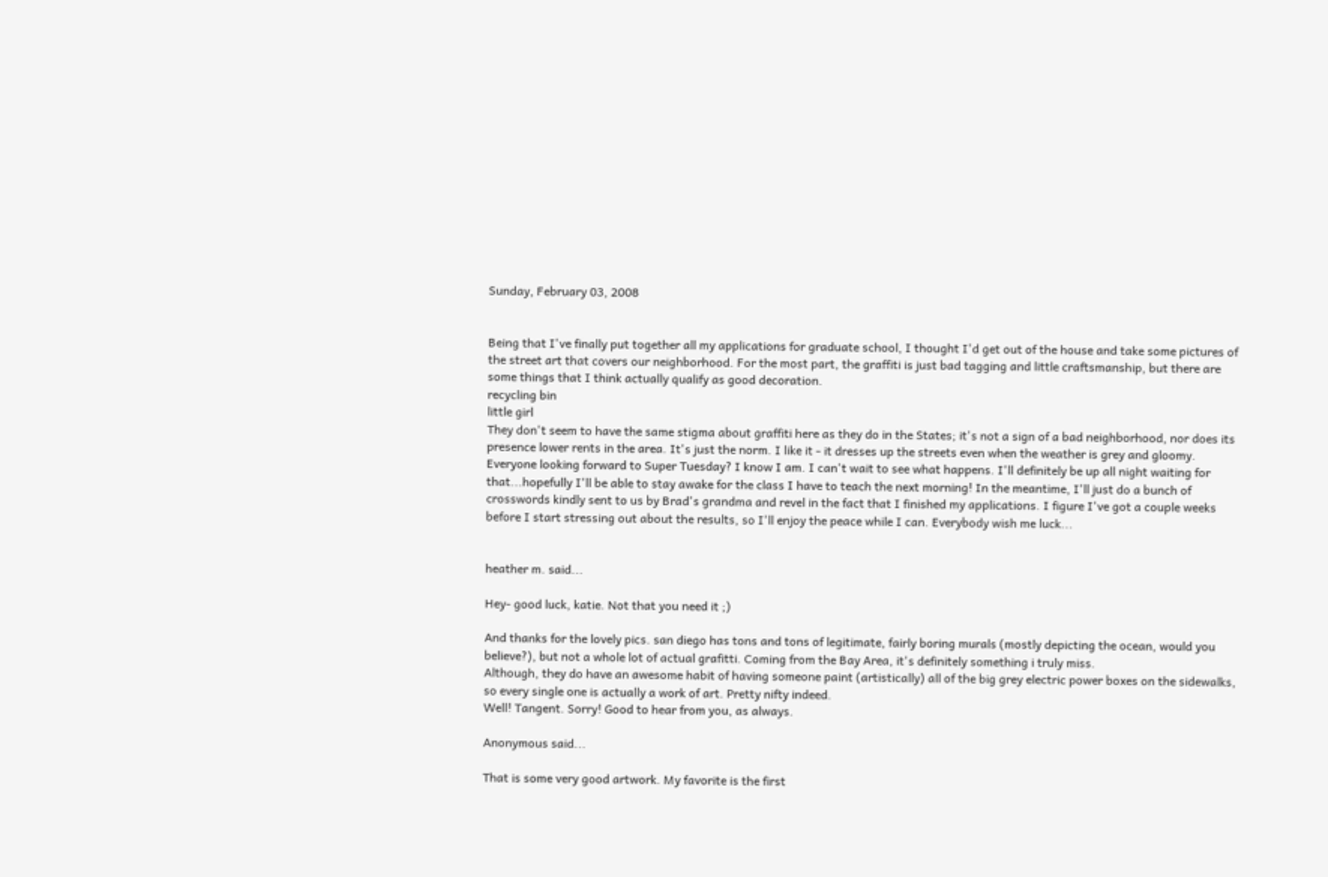Sunday, February 03, 2008


Being that I've finally put together all my applications for graduate school, I thought I'd get out of the house and take some pictures of the street art that covers our neighborhood. For the most part, the graffiti is just bad tagging and little craftsmanship, but there are some things that I think actually qualify as good decoration.
recycling bin
little girl
They don't seem to have the same stigma about graffiti here as they do in the States; it's not a sign of a bad neighborhood, nor does its presence lower rents in the area. It's just the norm. I like it - it dresses up the streets even when the weather is grey and gloomy.
Everyone looking forward to Super Tuesday? I know I am. I can't wait to see what happens. I'll definitely be up all night waiting for that...hopefully I'll be able to stay awake for the class I have to teach the next morning! In the meantime, I'll just do a bunch of crosswords kindly sent to us by Brad's grandma and revel in the fact that I finished my applications. I figure I've got a couple weeks before I start stressing out about the results, so I'll enjoy the peace while I can. Everybody wish me luck...


heather m. said...

Hey- good luck, katie. Not that you need it ;)

And thanks for the lovely pics. san diego has tons and tons of legitimate, fairly boring murals (mostly depicting the ocean, would you believe?), but not a whole lot of actual grafitti. Coming from the Bay Area, it's definitely something i truly miss.
Although, they do have an awesome habit of having someone paint (artistically) all of the big grey electric power boxes on the sidewalks, so every single one is actually a work of art. Pretty nifty indeed.
Well! Tangent. Sorry! Good to hear from you, as always.

Anonymous said...

That is some very good artwork. My favorite is the first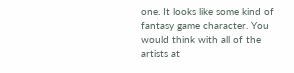one. It looks like some kind of fantasy game character. You would think with all of the artists at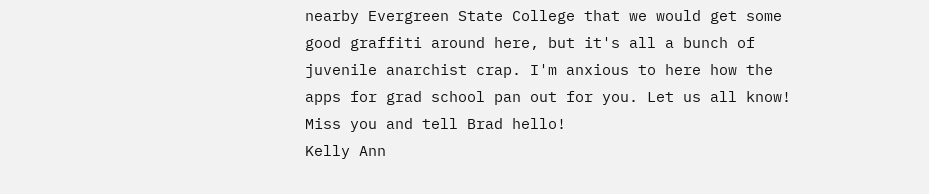nearby Evergreen State College that we would get some good graffiti around here, but it's all a bunch of juvenile anarchist crap. I'm anxious to here how the apps for grad school pan out for you. Let us all know!
Miss you and tell Brad hello!
Kelly Ann